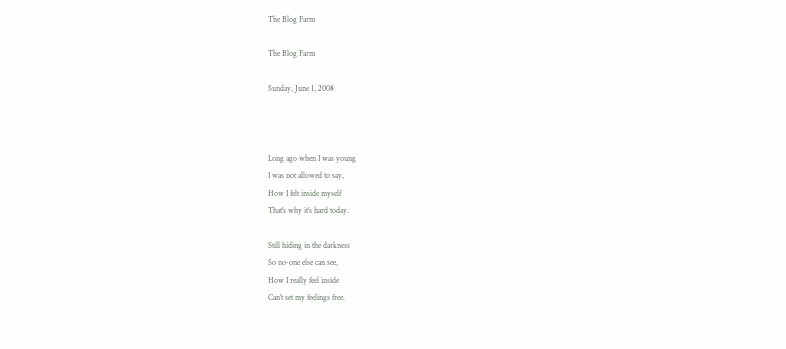The Blog Farm

The Blog Farm

Sunday, June 1, 2008



Long ago when I was young
I was not allowed to say,
How I felt inside myself
That's why it's hard today.

Still hiding in the darkness
So no-one else can see,
How I really feel inside
Can't set my feelings free.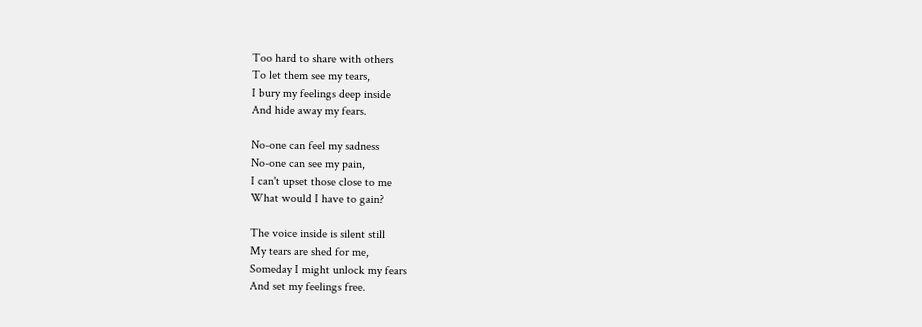Too hard to share with others
To let them see my tears,
I bury my feelings deep inside
And hide away my fears.

No-one can feel my sadness
No-one can see my pain,
I can't upset those close to me
What would I have to gain?

The voice inside is silent still
My tears are shed for me,
Someday I might unlock my fears
And set my feelings free.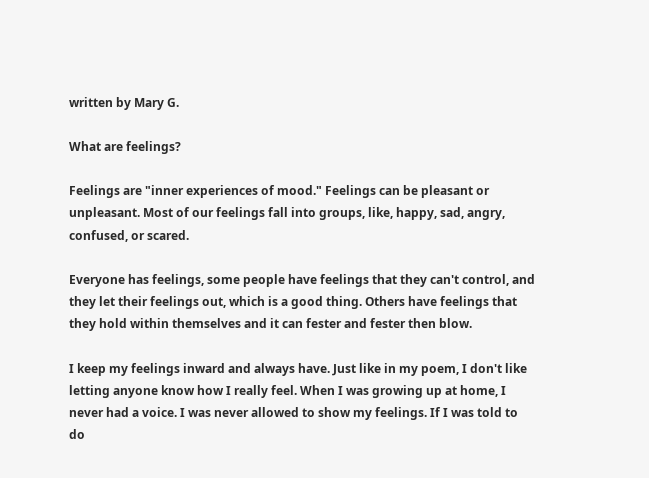written by Mary G.

What are feelings?

Feelings are "inner experiences of mood." Feelings can be pleasant or unpleasant. Most of our feelings fall into groups, like, happy, sad, angry, confused, or scared.

Everyone has feelings, some people have feelings that they can't control, and they let their feelings out, which is a good thing. Others have feelings that they hold within themselves and it can fester and fester then blow.

I keep my feelings inward and always have. Just like in my poem, I don't like letting anyone know how I really feel. When I was growing up at home, I never had a voice. I was never allowed to show my feelings. If I was told to do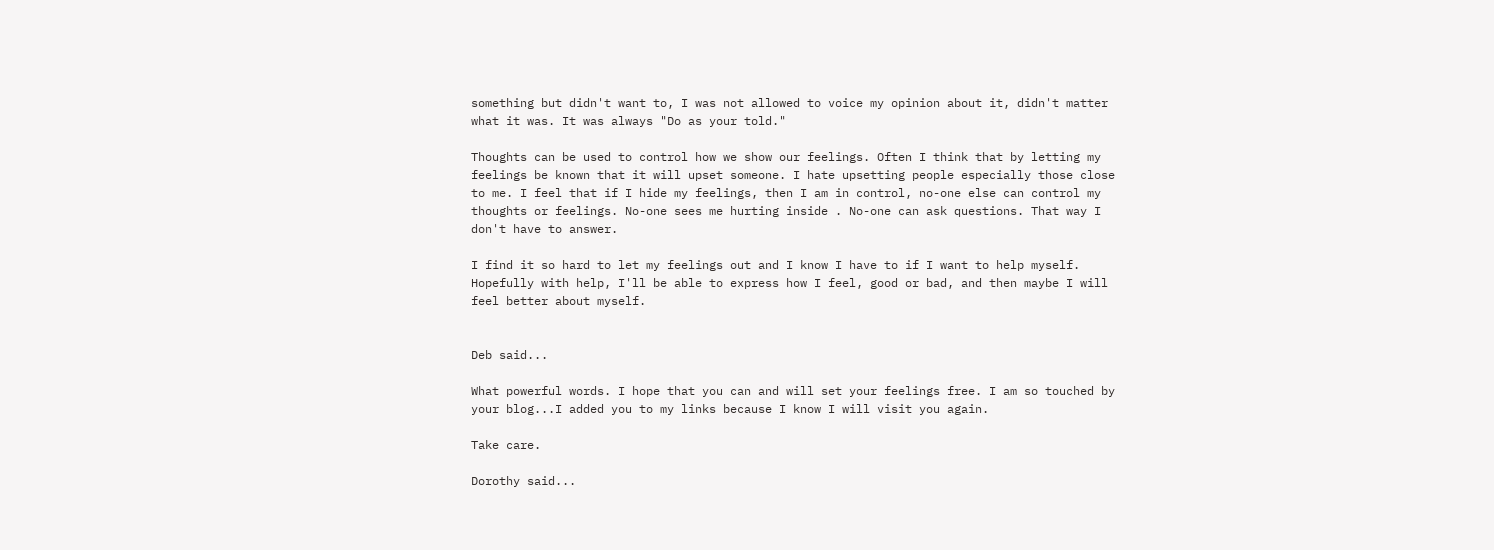something but didn't want to, I was not allowed to voice my opinion about it, didn't matter what it was. It was always "Do as your told."

Thoughts can be used to control how we show our feelings. Often I think that by letting my feelings be known that it will upset someone. I hate upsetting people especially those close to me. I feel that if I hide my feelings, then I am in control, no-one else can control my thoughts or feelings. No-one sees me hurting inside . No-one can ask questions. That way I don't have to answer.

I find it so hard to let my feelings out and I know I have to if I want to help myself. Hopefully with help, I'll be able to express how I feel, good or bad, and then maybe I will feel better about myself.


Deb said...

What powerful words. I hope that you can and will set your feelings free. I am so touched by your blog...I added you to my links because I know I will visit you again.

Take care.

Dorothy said...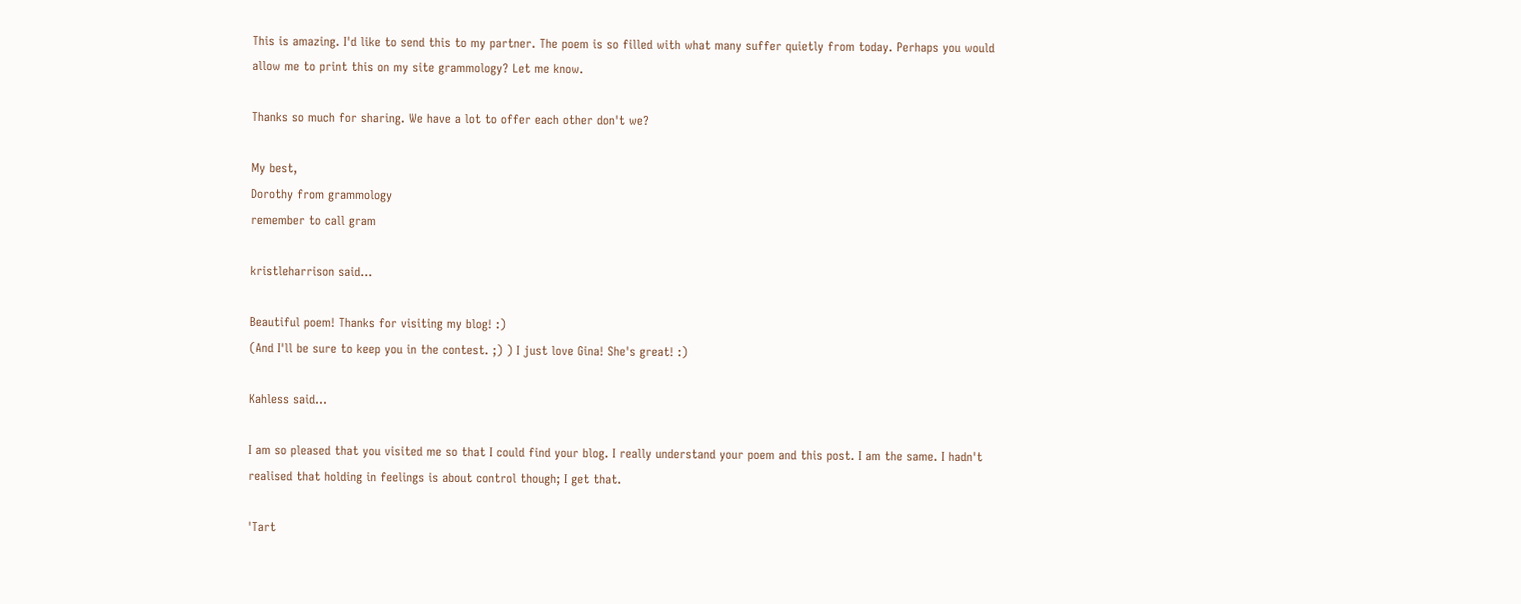This is amazing. I'd like to send this to my partner. The poem is so filled with what many suffer quietly from today. Perhaps you would allow me to print this on my site grammology? Let me know.

Thanks so much for sharing. We have a lot to offer each other don't we?

My best,
Dorothy from grammology
remember to call gram

kristleharrison said...

Beautiful poem! Thanks for visiting my blog! :)
(And I'll be sure to keep you in the contest. ;) ) I just love Gina! She's great! :)

Kahless said...

I am so pleased that you visited me so that I could find your blog. I really understand your poem and this post. I am the same. I hadn't realised that holding in feelings is about control though; I get that.

'Tart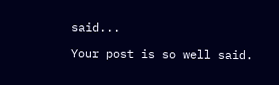said...

Your post is so well said.